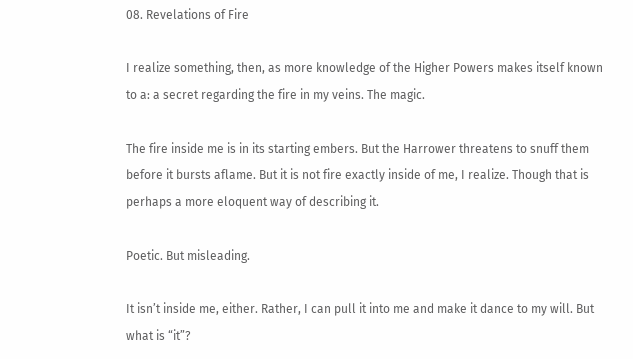08. Revelations of Fire

I realize something, then, as more knowledge of the Higher Powers makes itself known to a: a secret regarding the fire in my veins. The magic.

The fire inside me is in its starting embers. But the Harrower threatens to snuff them before it bursts aflame. But it is not fire exactly inside of me, I realize. Though that is perhaps a more eloquent way of describing it.

Poetic. But misleading.

It isn’t inside me, either. Rather, I can pull it into me and make it dance to my will. But what is “it”?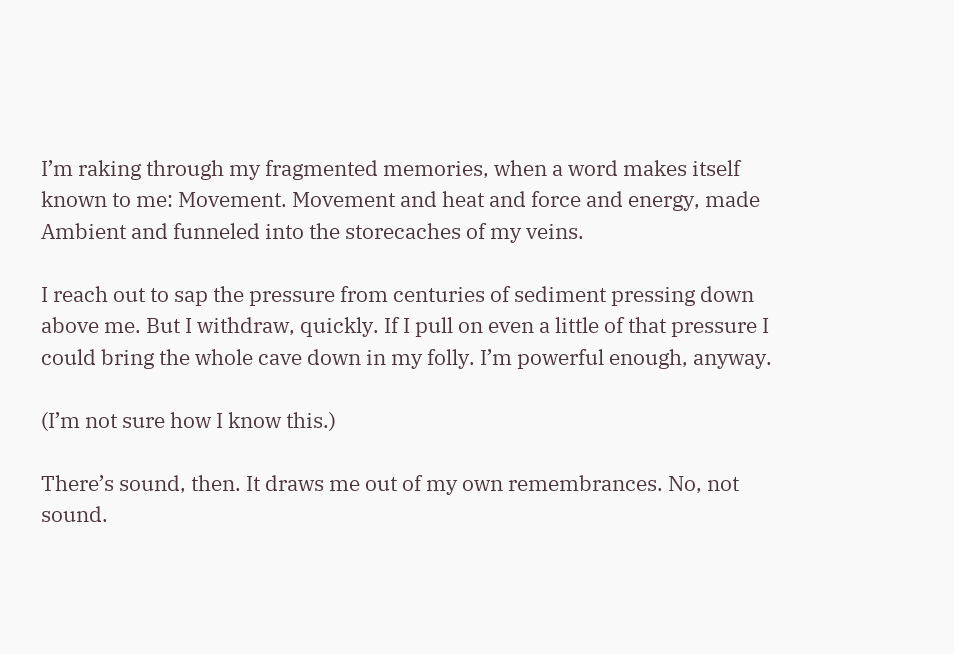I’m raking through my fragmented memories, when a word makes itself known to me: Movement. Movement and heat and force and energy, made Ambient and funneled into the storecaches of my veins.

I reach out to sap the pressure from centuries of sediment pressing down above me. But I withdraw, quickly. If I pull on even a little of that pressure I could bring the whole cave down in my folly. I’m powerful enough, anyway.

(I’m not sure how I know this.)

There’s sound, then. It draws me out of my own remembrances. No, not sound.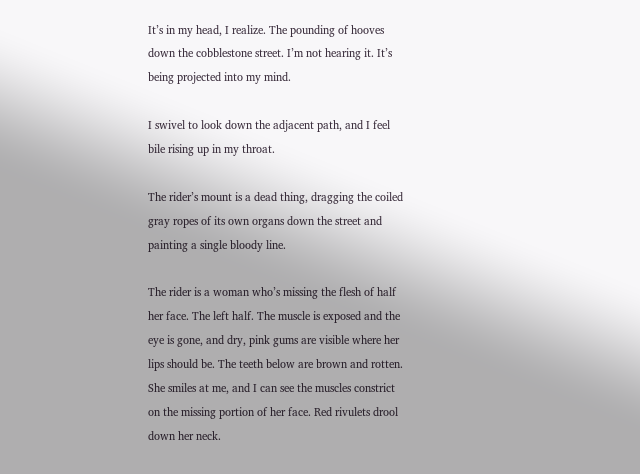It’s in my head, I realize. The pounding of hooves down the cobblestone street. I’m not hearing it. It’s being projected into my mind.

I swivel to look down the adjacent path, and I feel bile rising up in my throat.

The rider’s mount is a dead thing, dragging the coiled gray ropes of its own organs down the street and painting a single bloody line.

The rider is a woman who’s missing the flesh of half her face. The left half. The muscle is exposed and the eye is gone, and dry, pink gums are visible where her lips should be. The teeth below are brown and rotten. She smiles at me, and I can see the muscles constrict on the missing portion of her face. Red rivulets drool down her neck.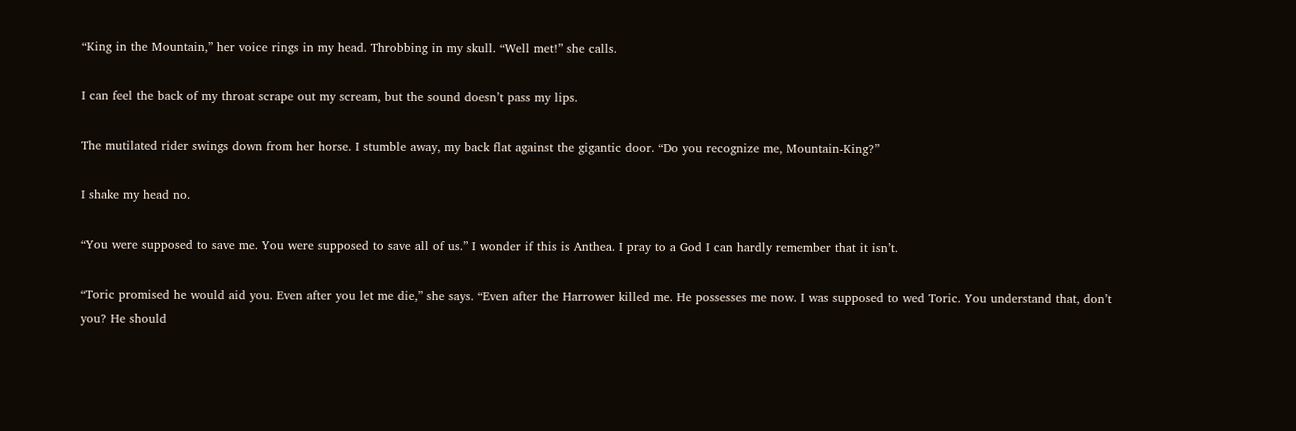“King in the Mountain,” her voice rings in my head. Throbbing in my skull. “Well met!” she calls.

I can feel the back of my throat scrape out my scream, but the sound doesn’t pass my lips.

The mutilated rider swings down from her horse. I stumble away, my back flat against the gigantic door. “Do you recognize me, Mountain-King?”

I shake my head no.

“You were supposed to save me. You were supposed to save all of us.” I wonder if this is Anthea. I pray to a God I can hardly remember that it isn’t.

“Toric promised he would aid you. Even after you let me die,” she says. “Even after the Harrower killed me. He possesses me now. I was supposed to wed Toric. You understand that, don’t you? He should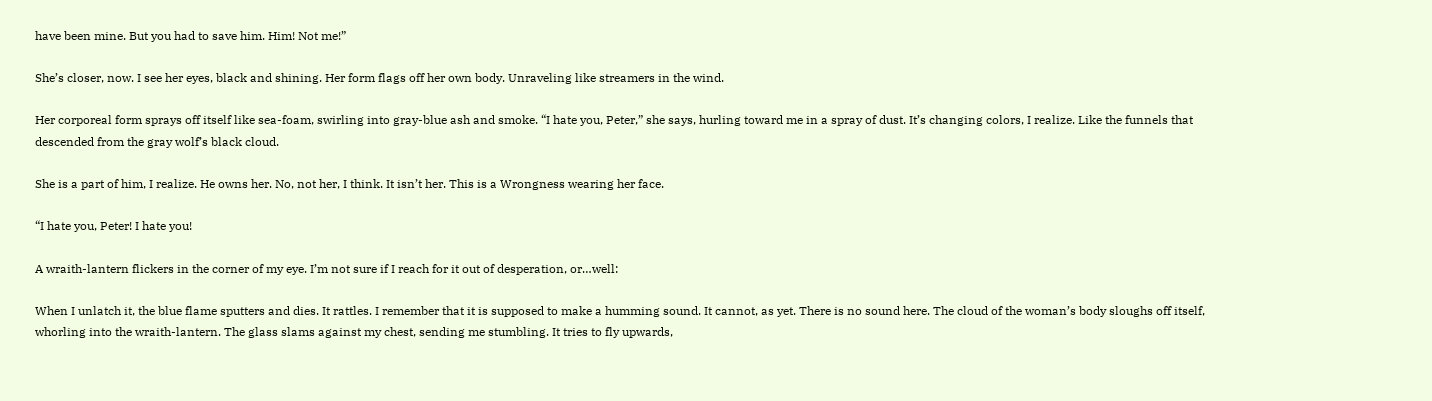have been mine. But you had to save him. Him! Not me!”

She’s closer, now. I see her eyes, black and shining. Her form flags off her own body. Unraveling like streamers in the wind.

Her corporeal form sprays off itself like sea-foam, swirling into gray-blue ash and smoke. “I hate you, Peter,” she says, hurling toward me in a spray of dust. It’s changing colors, I realize. Like the funnels that descended from the gray wolf’s black cloud.

She is a part of him, I realize. He owns her. No, not her, I think. It isn’t her. This is a Wrongness wearing her face.

“I hate you, Peter! I hate you!

A wraith-lantern flickers in the corner of my eye. I’m not sure if I reach for it out of desperation, or…well:

When I unlatch it, the blue flame sputters and dies. It rattles. I remember that it is supposed to make a humming sound. It cannot, as yet. There is no sound here. The cloud of the woman’s body sloughs off itself, whorling into the wraith-lantern. The glass slams against my chest, sending me stumbling. It tries to fly upwards,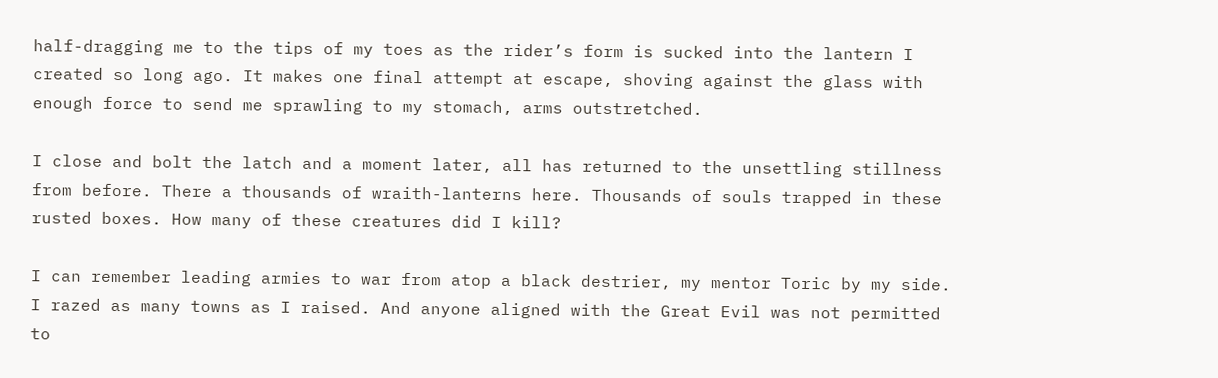half-dragging me to the tips of my toes as the rider’s form is sucked into the lantern I created so long ago. It makes one final attempt at escape, shoving against the glass with enough force to send me sprawling to my stomach, arms outstretched.

I close and bolt the latch and a moment later, all has returned to the unsettling stillness from before. There a thousands of wraith-lanterns here. Thousands of souls trapped in these rusted boxes. How many of these creatures did I kill?

I can remember leading armies to war from atop a black destrier, my mentor Toric by my side. I razed as many towns as I raised. And anyone aligned with the Great Evil was not permitted to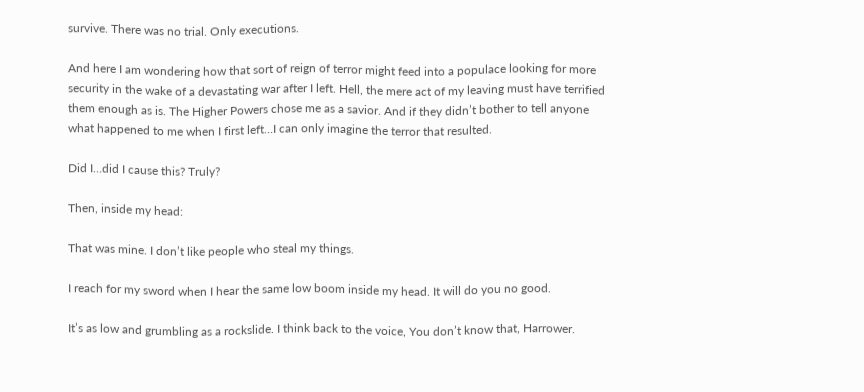survive. There was no trial. Only executions.

And here I am wondering how that sort of reign of terror might feed into a populace looking for more security in the wake of a devastating war after I left. Hell, the mere act of my leaving must have terrified them enough as is. The Higher Powers chose me as a savior. And if they didn’t bother to tell anyone what happened to me when I first left…I can only imagine the terror that resulted.

Did I…did I cause this? Truly?

Then, inside my head:

That was mine. I don’t like people who steal my things.

I reach for my sword when I hear the same low boom inside my head. It will do you no good.

It’s as low and grumbling as a rockslide. I think back to the voice, You don’t know that, Harrower.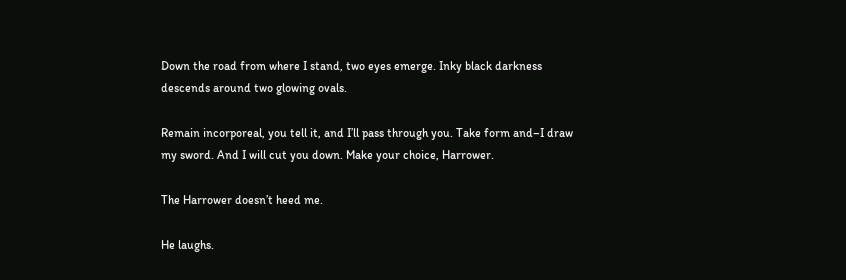Down the road from where I stand, two eyes emerge. Inky black darkness descends around two glowing ovals.

Remain incorporeal, you tell it, and I’ll pass through you. Take form and–I draw my sword. And I will cut you down. Make your choice, Harrower.

The Harrower doesn’t heed me.

He laughs.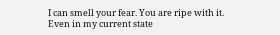I can smell your fear. You are ripe with it. Even in my current state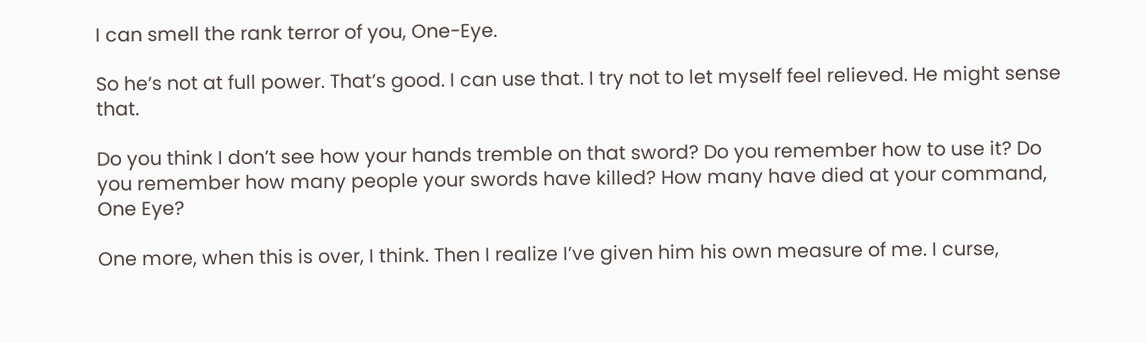I can smell the rank terror of you, One-Eye.

So he’s not at full power. That’s good. I can use that. I try not to let myself feel relieved. He might sense that.

Do you think I don’t see how your hands tremble on that sword? Do you remember how to use it? Do you remember how many people your swords have killed? How many have died at your command, One Eye?

One more, when this is over, I think. Then I realize I’ve given him his own measure of me. I curse,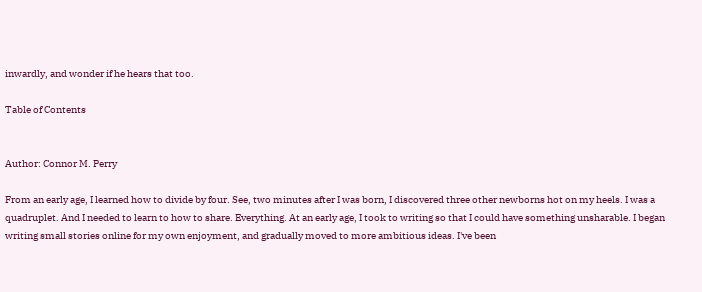inwardly, and wonder if he hears that too.

Table of Contents


Author: Connor M. Perry

From an early age, I learned how to divide by four. See, two minutes after I was born, I discovered three other newborns hot on my heels. I was a quadruplet. And I needed to learn to how to share. Everything. At an early age, I took to writing so that I could have something unsharable. I began writing small stories online for my own enjoyment, and gradually moved to more ambitious ideas. I've been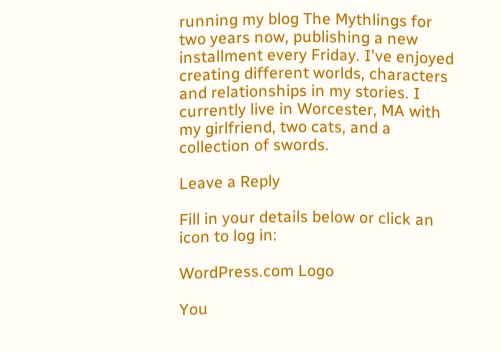running my blog The Mythlings for two years now, publishing a new installment every Friday. I've enjoyed creating different worlds, characters and relationships in my stories. I currently live in Worcester, MA with my girlfriend, two cats, and a collection of swords.

Leave a Reply

Fill in your details below or click an icon to log in:

WordPress.com Logo

You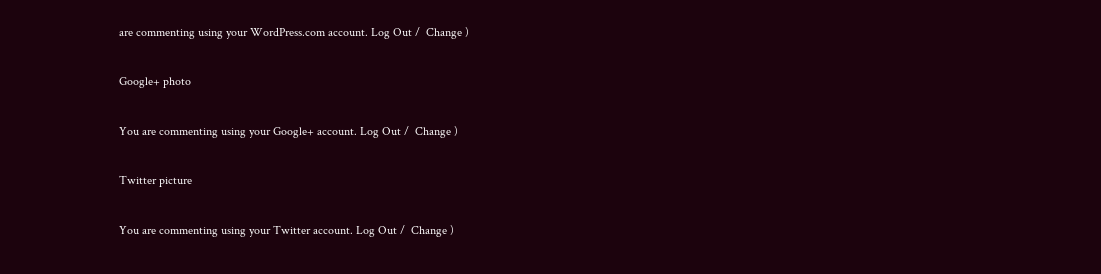are commenting using your WordPress.com account. Log Out /  Change )

Google+ photo

You are commenting using your Google+ account. Log Out /  Change )

Twitter picture

You are commenting using your Twitter account. Log Out /  Change )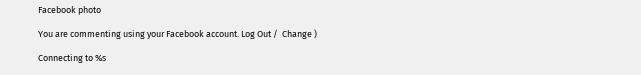Facebook photo

You are commenting using your Facebook account. Log Out /  Change )

Connecting to %s